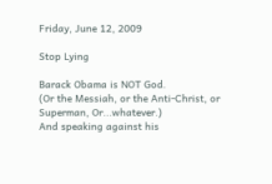Friday, June 12, 2009

Stop Lying

Barack Obama is NOT God.
(Or the Messiah, or the Anti-Christ, or Superman, Or...whatever.)
And speaking against his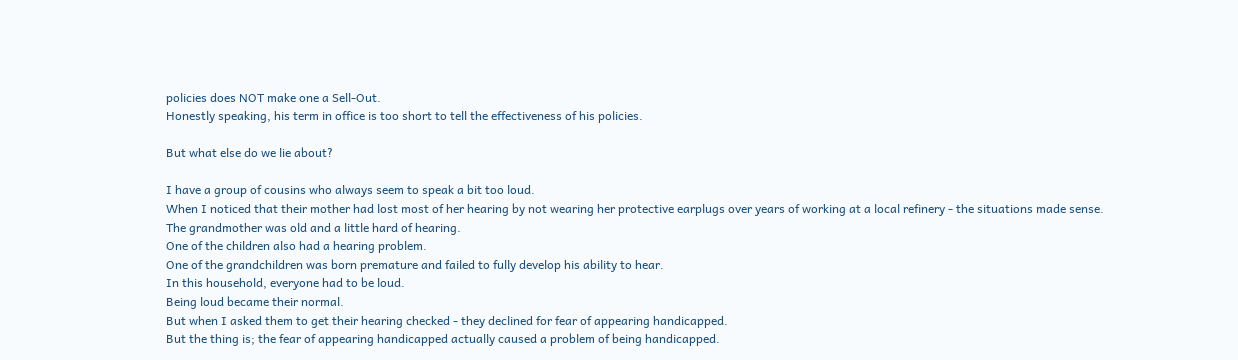policies does NOT make one a Sell-Out.
Honestly speaking, his term in office is too short to tell the effectiveness of his policies.

But what else do we lie about?

I have a group of cousins who always seem to speak a bit too loud.
When I noticed that their mother had lost most of her hearing by not wearing her protective earplugs over years of working at a local refinery - the situations made sense.
The grandmother was old and a little hard of hearing.
One of the children also had a hearing problem.
One of the grandchildren was born premature and failed to fully develop his ability to hear.
In this household, everyone had to be loud.
Being loud became their normal.
But when I asked them to get their hearing checked - they declined for fear of appearing handicapped.
But the thing is; the fear of appearing handicapped actually caused a problem of being handicapped.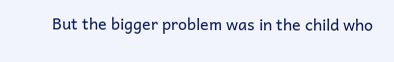But the bigger problem was in the child who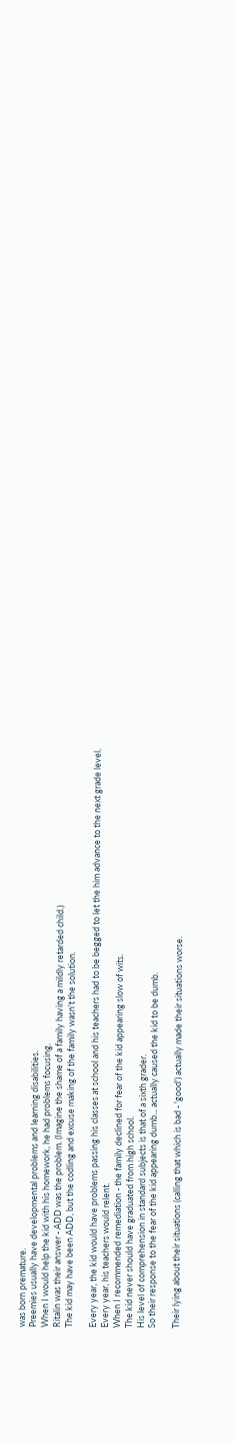was born premature.
Preemies usually have developmental problems and learning disabilities.
When I would help the kid with his homework, he had problems focusing.
Ritalin was their answer - ADD was the problem. (Imagine the shame of a family having a mildly retarded child.)
The kid may have been ADD, but the codling and excuse making of the family wasn't the solution.

Every year, the kid would have problems passing his classes at school and his teachers had to be begged to let the him advance to the next grade level.
Every year, his teachers would relent.
When I recommended remediation - the family declined for fear of the kid appearing slow of wits.
The kid never should have graduated from high school.
His level of comprehension in standard subjects is that of a sixth grader.
So their response to the fear of the kid appearing dumb... actually caused the kid to be dumb.

Their lying about their situations (calling that which is bad - 'good') actually made their situations worse.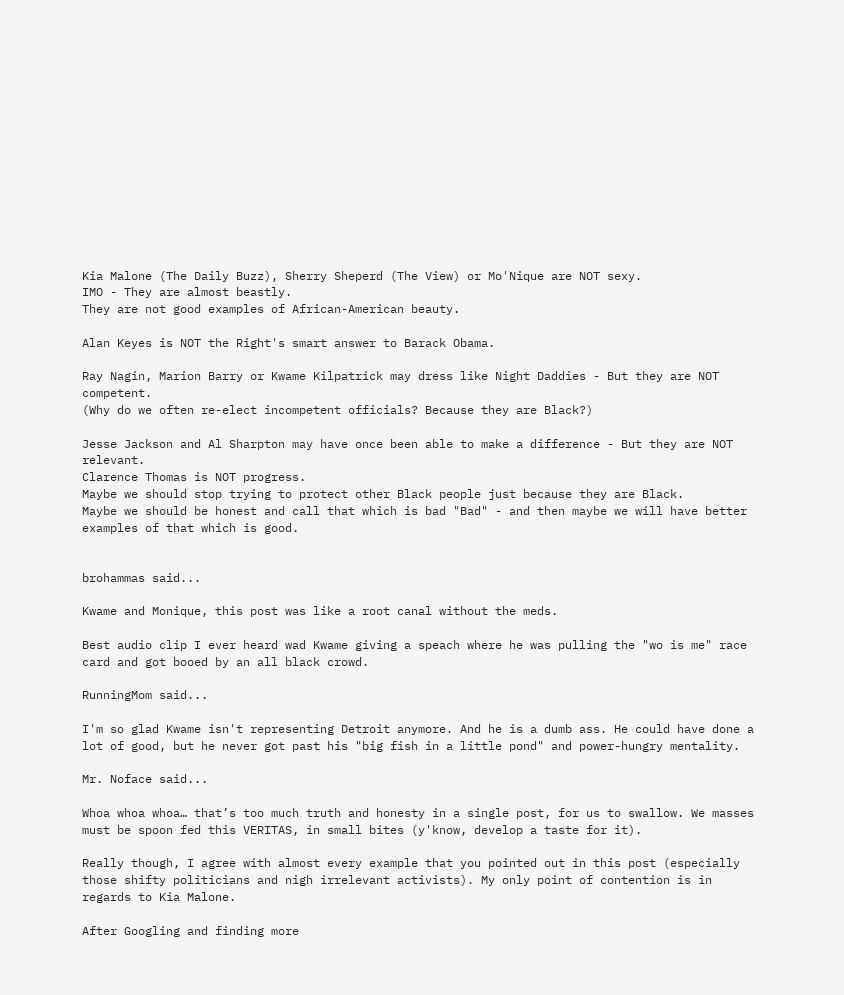Kia Malone (The Daily Buzz), Sherry Sheperd (The View) or Mo'Nique are NOT sexy.
IMO - They are almost beastly.
They are not good examples of African-American beauty.

Alan Keyes is NOT the Right's smart answer to Barack Obama.

Ray Nagin, Marion Barry or Kwame Kilpatrick may dress like Night Daddies - But they are NOT competent.
(Why do we often re-elect incompetent officials? Because they are Black?)

Jesse Jackson and Al Sharpton may have once been able to make a difference - But they are NOT relevant.
Clarence Thomas is NOT progress.
Maybe we should stop trying to protect other Black people just because they are Black.
Maybe we should be honest and call that which is bad "Bad" - and then maybe we will have better examples of that which is good.


brohammas said...

Kwame and Monique, this post was like a root canal without the meds.

Best audio clip I ever heard wad Kwame giving a speach where he was pulling the "wo is me" race card and got booed by an all black crowd.

RunningMom said...

I'm so glad Kwame isn't representing Detroit anymore. And he is a dumb ass. He could have done a lot of good, but he never got past his "big fish in a little pond" and power-hungry mentality.

Mr. Noface said...

Whoa whoa whoa… that’s too much truth and honesty in a single post, for us to swallow. We masses must be spoon fed this VERITAS, in small bites (y'know, develop a taste for it).

Really though, I agree with almost every example that you pointed out in this post (especially those shifty politicians and nigh irrelevant activists). My only point of contention is in regards to Kia Malone.

After Googling and finding more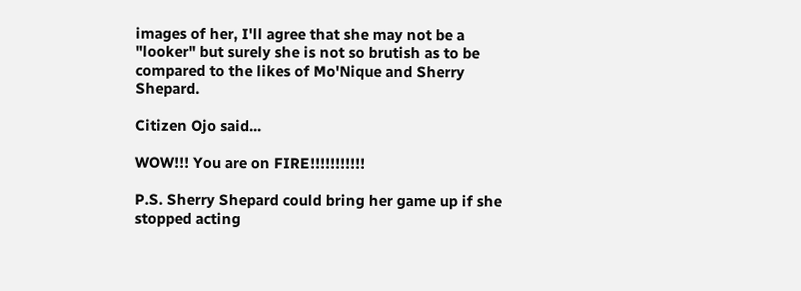images of her, I'll agree that she may not be a "looker" but surely she is not so brutish as to be compared to the likes of Mo'Nique and Sherry Shepard.

Citizen Ojo said...

WOW!!! You are on FIRE!!!!!!!!!!!

P.S. Sherry Shepard could bring her game up if she stopped acting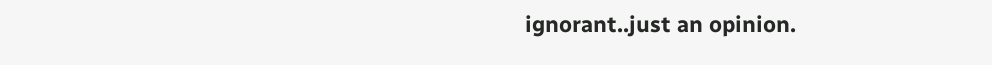ignorant..just an opinion.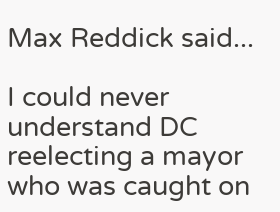Max Reddick said...

I could never understand DC reelecting a mayor who was caught on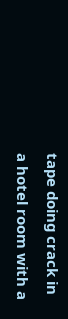tape doing crack in a hotel room with a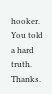hooker. You told a hard truth. Thanks.